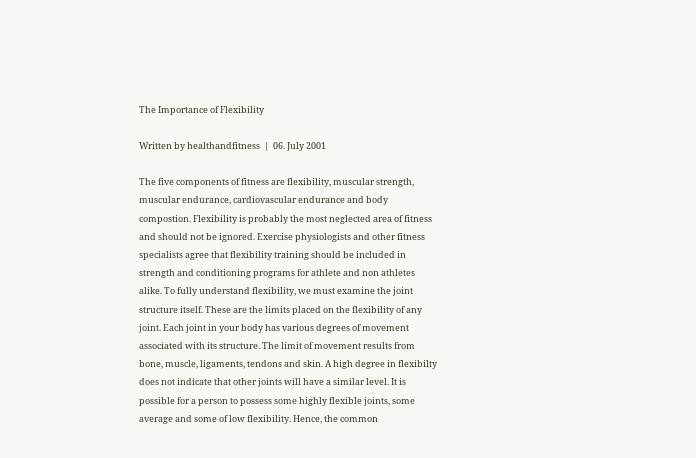The Importance of Flexibility

Written by healthandfitness  |  06. July 2001

The five components of fitness are flexibility, muscular strength, muscular endurance, cardiovascular endurance and body compostion. Flexibility is probably the most neglected area of fitness and should not be ignored. Exercise physiologists and other fitness specialists agree that flexibility training should be included in strength and conditioning programs for athlete and non athletes alike. To fully understand flexibility, we must examine the joint structure itself. These are the limits placed on the flexibility of any joint. Each joint in your body has various degrees of movement associated with its structure. The limit of movement results from bone, muscle, ligaments, tendons and skin. A high degree in flexibilty does not indicate that other joints will have a similar level. It is possible for a person to possess some highly flexible joints, some average and some of low flexibility. Hence, the common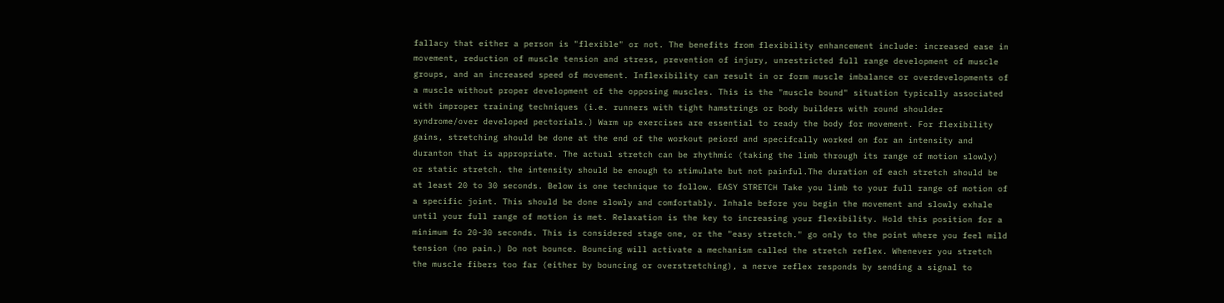fallacy that either a person is "flexible" or not. The benefits from flexibility enhancement include: increased ease in movement, reduction of muscle tension and stress, prevention of injury, unrestricted full range development of muscle groups, and an increased speed of movement. Inflexibility can result in or form muscle imbalance or overdevelopments of a muscle without proper development of the opposing muscles. This is the "muscle bound" situation typically associated with improper training techniques (i.e. runners with tight hamstrings or body builders with round shoulder syndrome/over developed pectorials.) Warm up exercises are essential to ready the body for movement. For flexibility gains, stretching should be done at the end of the workout peiord and specifcally worked on for an intensity and duranton that is appropriate. The actual stretch can be rhythmic (taking the limb through its range of motion slowly) or static stretch. the intensity should be enough to stimulate but not painful.The duration of each stretch should be at least 20 to 30 seconds. Below is one technique to follow. EASY STRETCH Take you limb to your full range of motion of a specific joint. This should be done slowly and comfortably. Inhale before you begin the movement and slowly exhale until your full range of motion is met. Relaxation is the key to increasing your flexibility. Hold this position for a minimum fo 20-30 seconds. This is considered stage one, or the "easy stretch." go only to the point where you feel mild tension (no pain.) Do not bounce. Bouncing will activate a mechanism called the stretch reflex. Whenever you stretch the muscle fibers too far (either by bouncing or overstretching), a nerve reflex responds by sending a signal to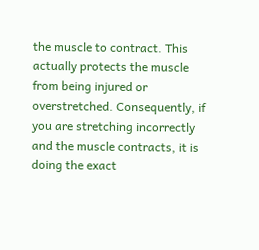the muscle to contract. This actually protects the muscle from being injured or overstretched. Consequently, if you are stretching incorrectly and the muscle contracts, it is doing the exact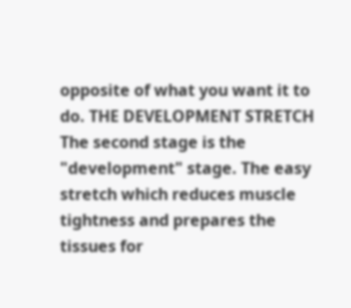opposite of what you want it to do. THE DEVELOPMENT STRETCH The second stage is the "development" stage. The easy stretch which reduces muscle tightness and prepares the tissues for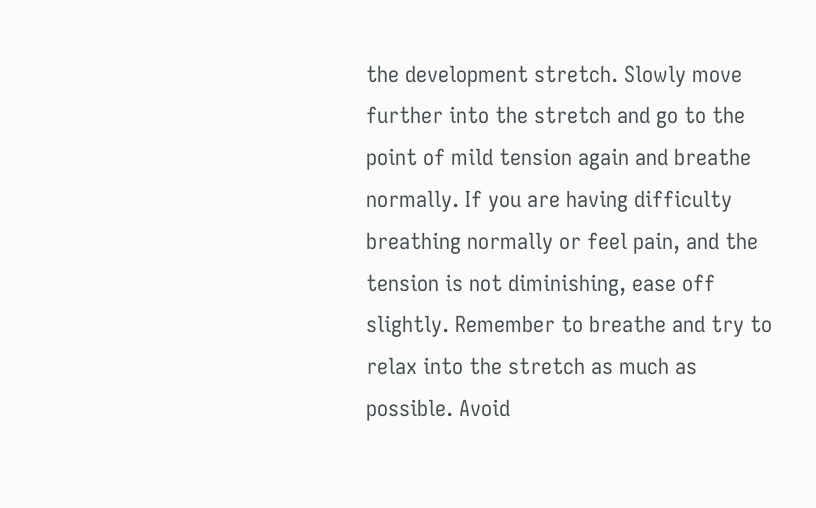the development stretch. Slowly move further into the stretch and go to the point of mild tension again and breathe normally. If you are having difficulty breathing normally or feel pain, and the tension is not diminishing, ease off slightly. Remember to breathe and try to relax into the stretch as much as possible. Avoid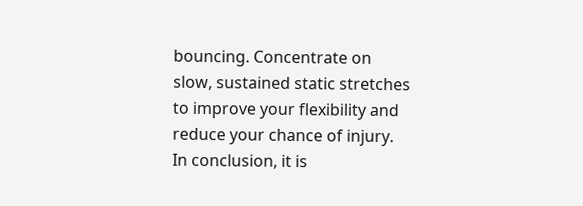bouncing. Concentrate on slow, sustained static stretches to improve your flexibility and reduce your chance of injury. In conclusion, it is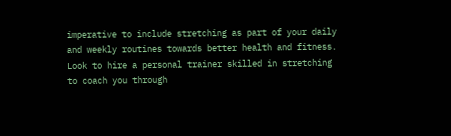imperative to include stretching as part of your daily and weekly routines towards better health and fitness. Look to hire a personal trainer skilled in stretching to coach you through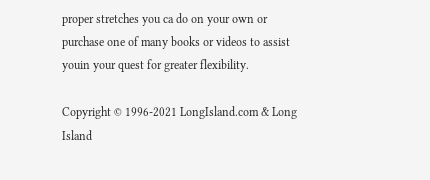proper stretches you ca do on your own or purchase one of many books or videos to assist youin your quest for greater flexibility.

Copyright © 1996-2021 LongIsland.com & Long Island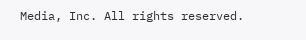Media, Inc. All rights reserved.